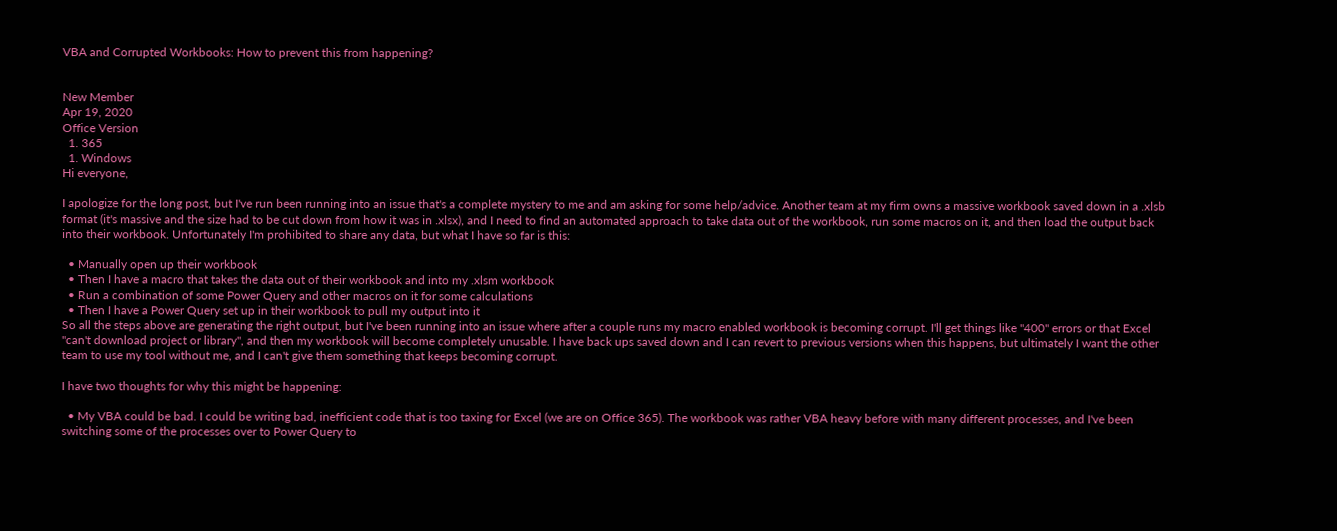VBA and Corrupted Workbooks: How to prevent this from happening?


New Member
Apr 19, 2020
Office Version
  1. 365
  1. Windows
Hi everyone,

I apologize for the long post, but I've run been running into an issue that's a complete mystery to me and am asking for some help/advice. Another team at my firm owns a massive workbook saved down in a .xlsb format (it's massive and the size had to be cut down from how it was in .xlsx), and I need to find an automated approach to take data out of the workbook, run some macros on it, and then load the output back into their workbook. Unfortunately I'm prohibited to share any data, but what I have so far is this:

  • Manually open up their workbook
  • Then I have a macro that takes the data out of their workbook and into my .xlsm workbook
  • Run a combination of some Power Query and other macros on it for some calculations
  • Then I have a Power Query set up in their workbook to pull my output into it
So all the steps above are generating the right output, but I've been running into an issue where after a couple runs my macro enabled workbook is becoming corrupt. I'll get things like "400" errors or that Excel "can't download project or library", and then my workbook will become completely unusable. I have back ups saved down and I can revert to previous versions when this happens, but ultimately I want the other team to use my tool without me, and I can't give them something that keeps becoming corrupt.

I have two thoughts for why this might be happening:

  • My VBA could be bad. I could be writing bad, inefficient code that is too taxing for Excel (we are on Office 365). The workbook was rather VBA heavy before with many different processes, and I've been switching some of the processes over to Power Query to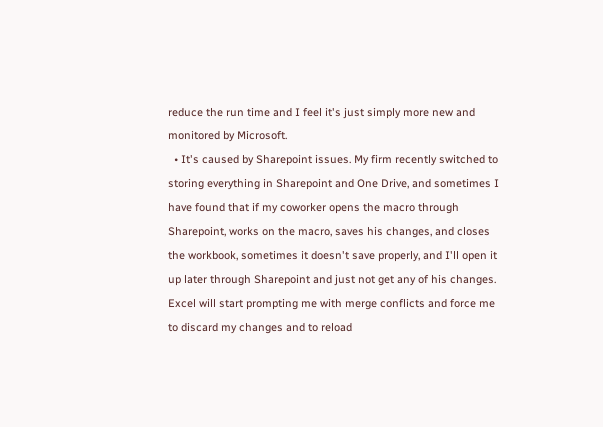reduce the run time and I feel it's just simply more new and monitored by Microsoft.
  • It's caused by Sharepoint issues. My firm recently switched to storing everything in Sharepoint and One Drive, and sometimes I have found that if my coworker opens the macro through Sharepoint, works on the macro, saves his changes, and closes the workbook, sometimes it doesn't save properly, and I'll open it up later through Sharepoint and just not get any of his changes. Excel will start prompting me with merge conflicts and force me to discard my changes and to reload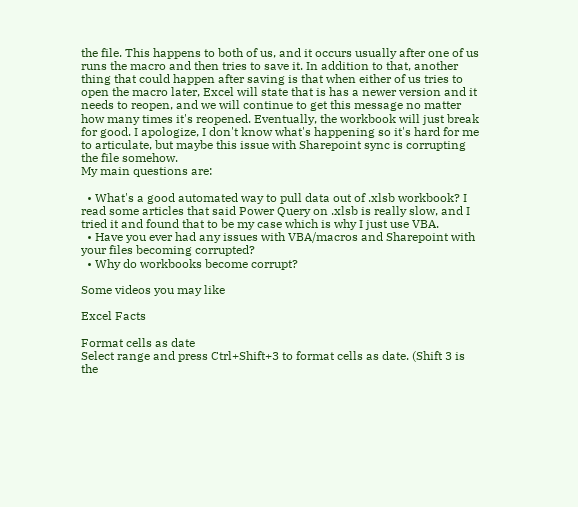the file. This happens to both of us, and it occurs usually after one of us runs the macro and then tries to save it. In addition to that, another thing that could happen after saving is that when either of us tries to open the macro later, Excel will state that is has a newer version and it needs to reopen, and we will continue to get this message no matter how many times it's reopened. Eventually, the workbook will just break for good. I apologize, I don't know what's happening so it's hard for me to articulate, but maybe this issue with Sharepoint sync is corrupting the file somehow.
My main questions are:

  • What's a good automated way to pull data out of .xlsb workbook? I read some articles that said Power Query on .xlsb is really slow, and I tried it and found that to be my case which is why I just use VBA.
  • Have you ever had any issues with VBA/macros and Sharepoint with your files becoming corrupted?
  • Why do workbooks become corrupt?

Some videos you may like

Excel Facts

Format cells as date
Select range and press Ctrl+Shift+3 to format cells as date. (Shift 3 is the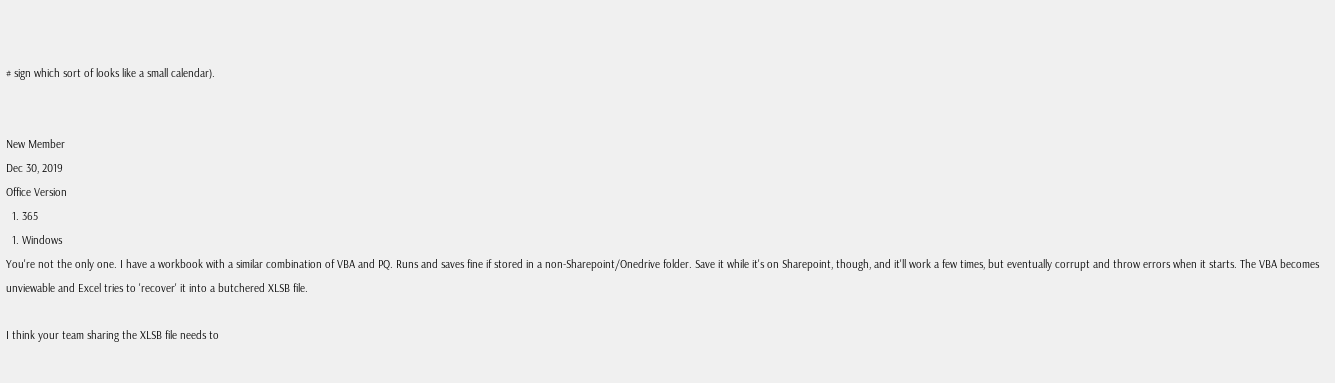# sign which sort of looks like a small calendar).


New Member
Dec 30, 2019
Office Version
  1. 365
  1. Windows
You're not the only one. I have a workbook with a similar combination of VBA and PQ. Runs and saves fine if stored in a non-Sharepoint/Onedrive folder. Save it while it's on Sharepoint, though, and it'll work a few times, but eventually corrupt and throw errors when it starts. The VBA becomes unviewable and Excel tries to 'recover' it into a butchered XLSB file.

I think your team sharing the XLSB file needs to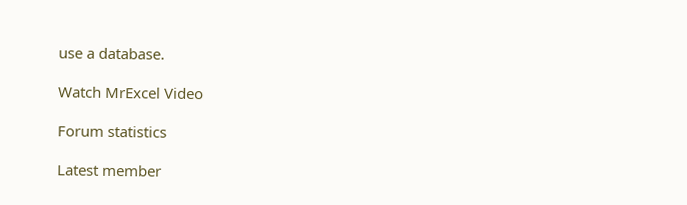use a database.

Watch MrExcel Video

Forum statistics

Latest member